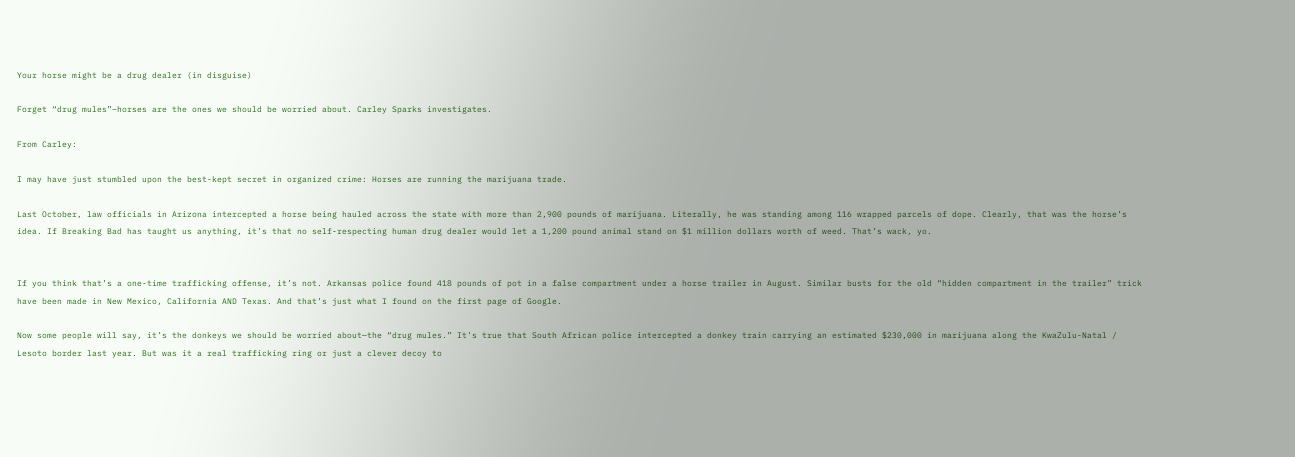Your horse might be a drug dealer (in disguise)

Forget “drug mules”–horses are the ones we should be worried about. Carley Sparks investigates.

From Carley:

I may have just stumbled upon the best-kept secret in organized crime: Horses are running the marijuana trade.

Last October, law officials in Arizona intercepted a horse being hauled across the state with more than 2,900 pounds of marijuana. Literally, he was standing among 116 wrapped parcels of dope. Clearly, that was the horse’s idea. If Breaking Bad has taught us anything, it’s that no self-respecting human drug dealer would let a 1,200 pound animal stand on $1 million dollars worth of weed. That’s wack, yo.


If you think that’s a one-time trafficking offense, it’s not. Arkansas police found 418 pounds of pot in a false compartment under a horse trailer in August. Similar busts for the old “hidden compartment in the trailer” trick have been made in New Mexico, California AND Texas. And that’s just what I found on the first page of Google.

Now some people will say, it’s the donkeys we should be worried about—the “drug mules.” It’s true that South African police intercepted a donkey train carrying an estimated $230,000 in marijuana along the KwaZulu-Natal / Lesoto border last year. But was it a real trafficking ring or just a clever decoy to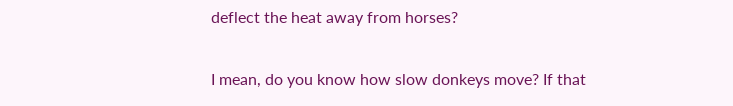deflect the heat away from horses?


I mean, do you know how slow donkeys move? If that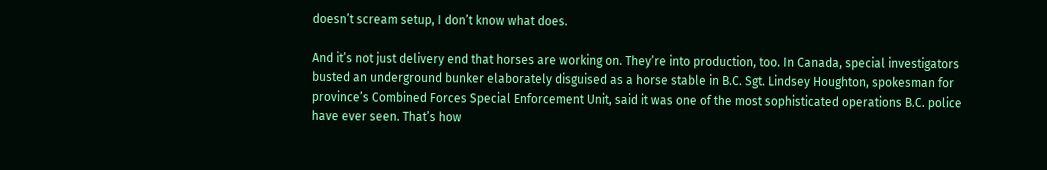doesn’t scream setup, I don’t know what does.

And it’s not just delivery end that horses are working on. They’re into production, too. In Canada, special investigators busted an underground bunker elaborately disguised as a horse stable in B.C. Sgt. Lindsey Houghton, spokesman for province’s Combined Forces Special Enforcement Unit, said it was one of the most sophisticated operations B.C. police have ever seen. That’s how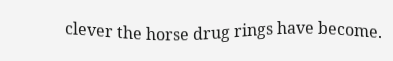clever the horse drug rings have become.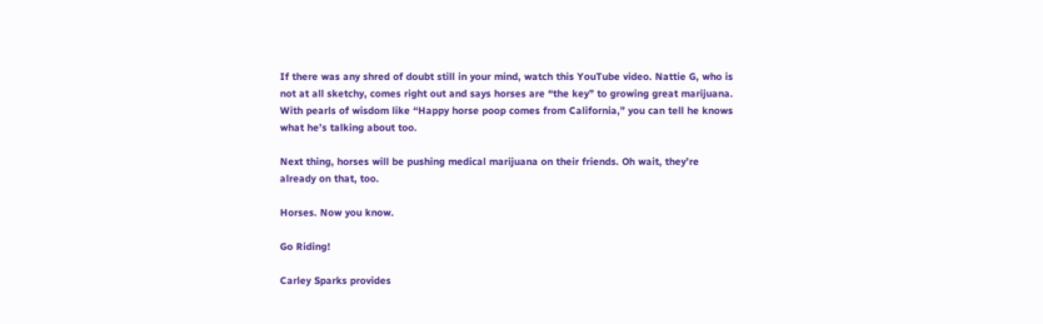If there was any shred of doubt still in your mind, watch this YouTube video. Nattie G, who is not at all sketchy, comes right out and says horses are “the key” to growing great marijuana. With pearls of wisdom like “Happy horse poop comes from California,” you can tell he knows what he’s talking about too.

Next thing, horses will be pushing medical marijuana on their friends. Oh wait, they’re already on that, too.

Horses. Now you know.

Go Riding!

Carley Sparks provides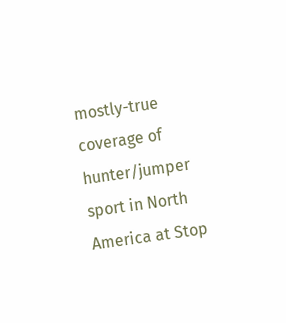mostly-true coverage of hunter/jumper sport in North America at Stop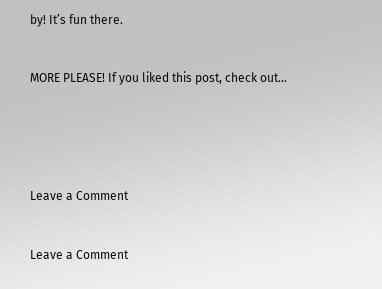by! It’s fun there.


MORE PLEASE! If you liked this post, check out…





Leave a Comment


Leave a Comment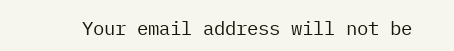Your email address will not be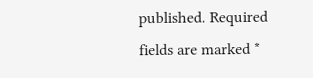published. Required fields are marked *